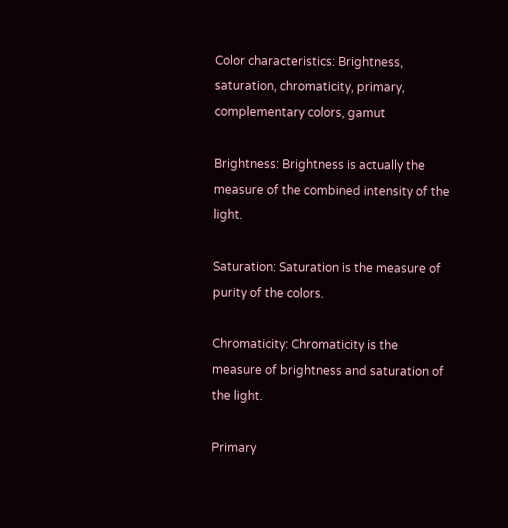Color characteristics: Brightness, saturation, chromaticity, primary, complementary colors, gamut

Brightness: Brightness is actually the measure of the combined intensity of the light.

Saturation: Saturation is the measure of purity of the colors.

Chromaticity: Chromaticity is the measure of brightness and saturation of the light.

Primary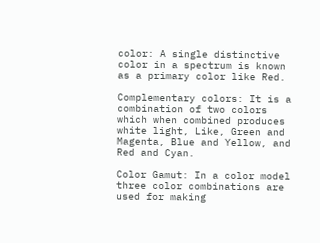color: A single distinctive color in a spectrum is known as a primary color like Red.

Complementary colors: It is a combination of two colors which when combined produces white light, Like, Green and Magenta, Blue and Yellow, and Red and Cyan.

Color Gamut: In a color model three color combinations are used for making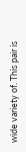wide variety of. This pair is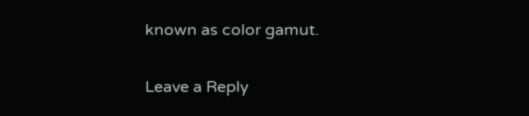known as color gamut.

Leave a Reply